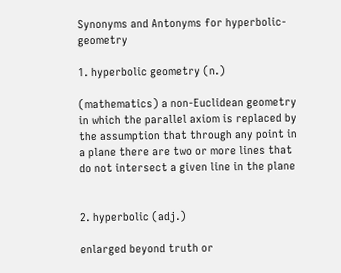Synonyms and Antonyms for hyperbolic-geometry

1. hyperbolic geometry (n.)

(mathematics) a non-Euclidean geometry in which the parallel axiom is replaced by the assumption that through any point in a plane there are two or more lines that do not intersect a given line in the plane


2. hyperbolic (adj.)

enlarged beyond truth or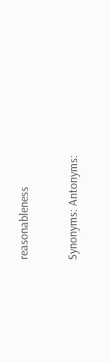reasonableness

Synonyms: Antonyms: